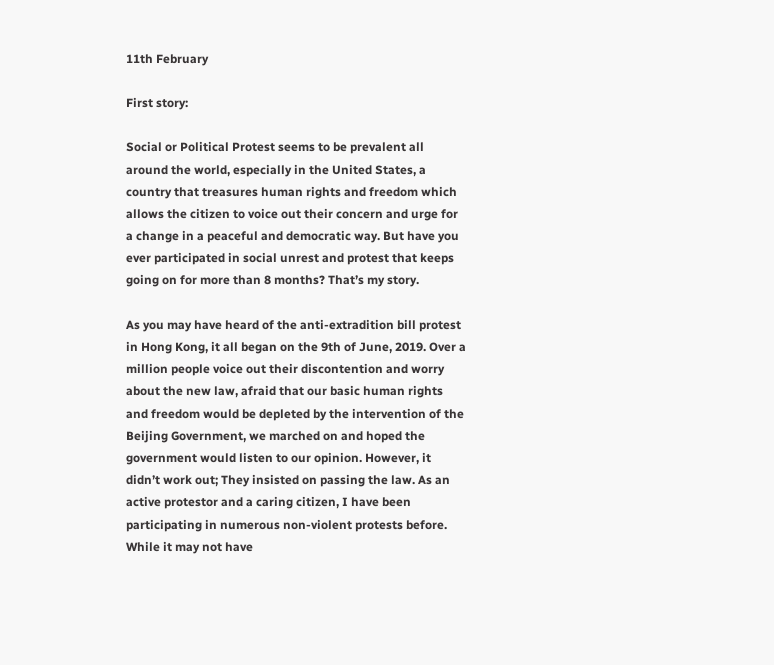11th February

First story:

Social or Political Protest seems to be prevalent all around the world, especially in the United States, a country that treasures human rights and freedom which allows the citizen to voice out their concern and urge for a change in a peaceful and democratic way. But have you ever participated in social unrest and protest that keeps going on for more than 8 months? That’s my story.

As you may have heard of the anti-extradition bill protest in Hong Kong, it all began on the 9th of June, 2019. Over a million people voice out their discontention and worry about the new law, afraid that our basic human rights and freedom would be depleted by the intervention of the Beijing Government, we marched on and hoped the government would listen to our opinion. However, it didn’t work out; They insisted on passing the law. As an active protestor and a caring citizen, I have been participating in numerous non-violent protests before. While it may not have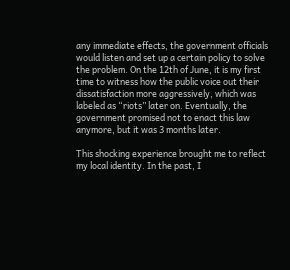any immediate effects, the government officials would listen and set up a certain policy to solve the problem. On the 12th of June, it is my first time to witness how the public voice out their dissatisfaction more aggressively, which was labeled as “riots” later on. Eventually, the government promised not to enact this law anymore, but it was 3 months later.

This shocking experience brought me to reflect my local identity. In the past, I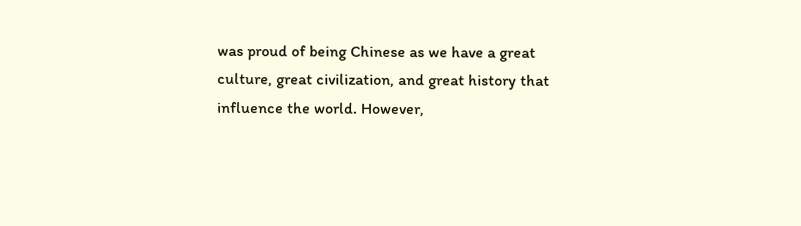was proud of being Chinese as we have a great culture, great civilization, and great history that influence the world. However,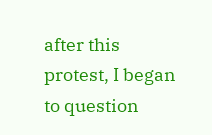after this protest, I began to question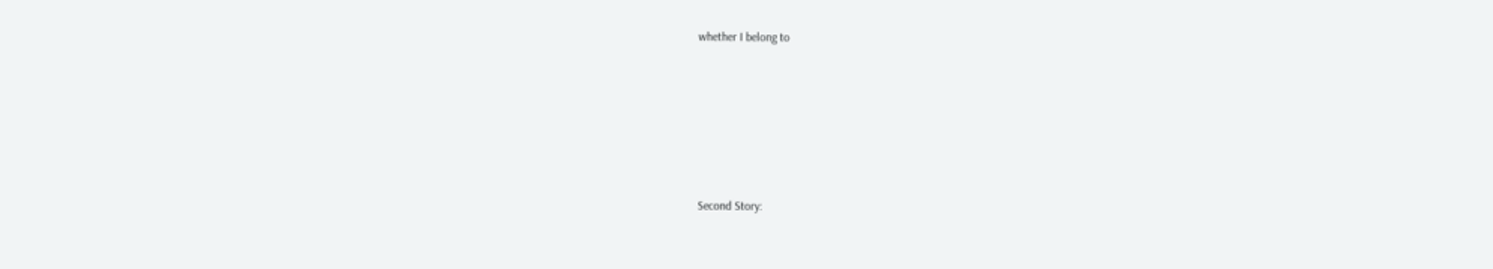whether I belong to








Second Story: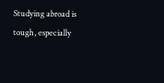Studying abroad is tough, especially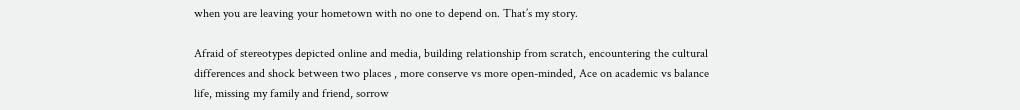when you are leaving your hometown with no one to depend on. That’s my story.

Afraid of stereotypes depicted online and media, building relationship from scratch, encountering the cultural differences and shock between two places , more conserve vs more open-minded, Ace on academic vs balance life, missing my family and friend, sorrow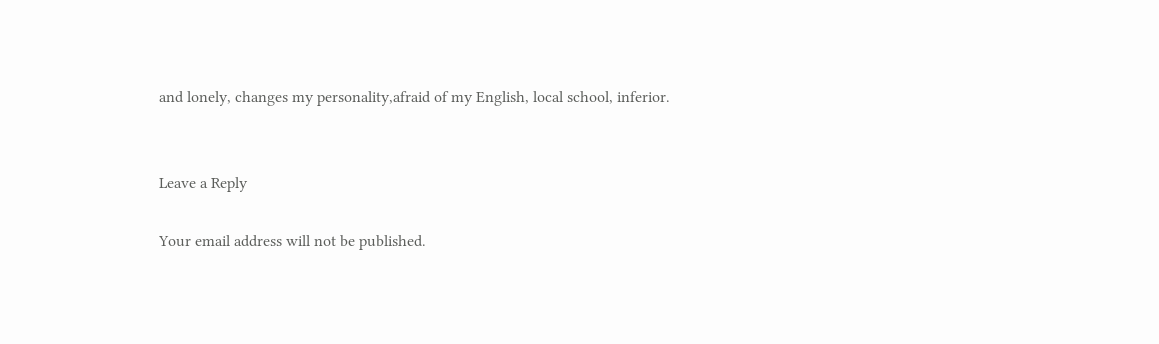and lonely, changes my personality,afraid of my English, local school, inferior.


Leave a Reply

Your email address will not be published.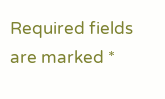Required fields are marked *